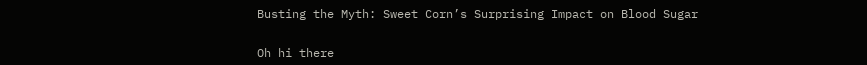Busting the Myth: Sweet Corn’s Surprising Impact on Blood Sugar


Oh hi there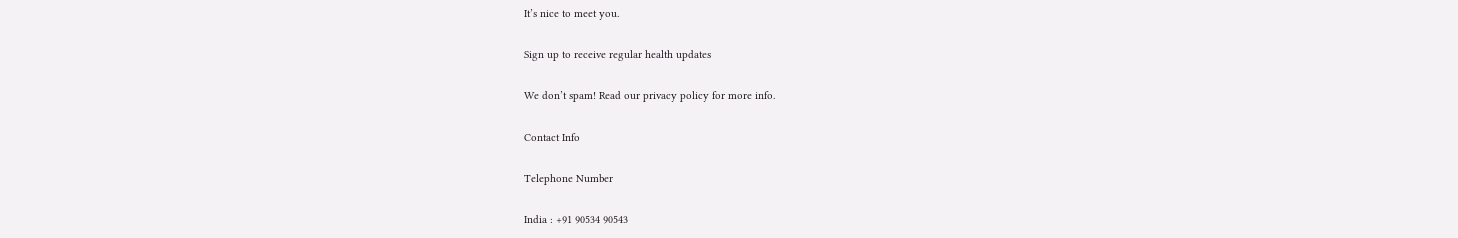It’s nice to meet you.

Sign up to receive regular health updates

We don’t spam! Read our privacy policy for more info.

Contact Info

Telephone Number

India : +91 90534 90543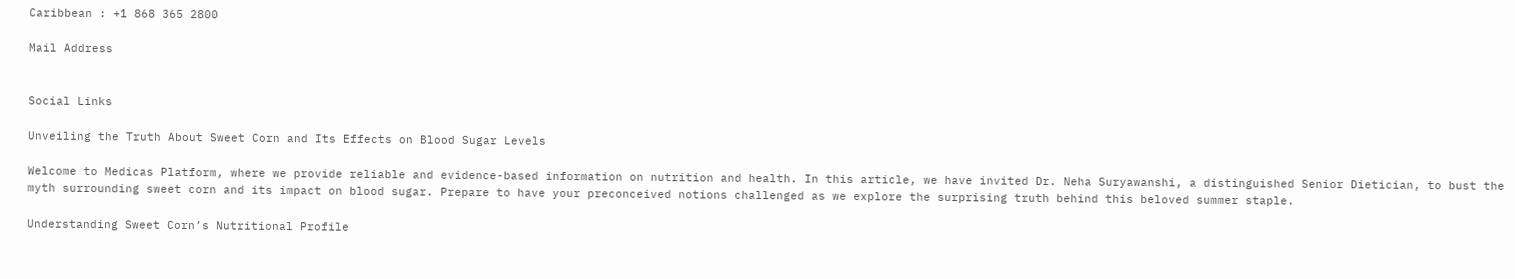Caribbean : +1 868 365 2800

Mail Address


Social Links

Unveiling the Truth About Sweet Corn and Its Effects on Blood Sugar Levels

Welcome to Medicas Platform, where we provide reliable and evidence-based information on nutrition and health. In this article, we have invited Dr. Neha Suryawanshi, a distinguished Senior Dietician, to bust the myth surrounding sweet corn and its impact on blood sugar. Prepare to have your preconceived notions challenged as we explore the surprising truth behind this beloved summer staple.

Understanding Sweet Corn’s Nutritional Profile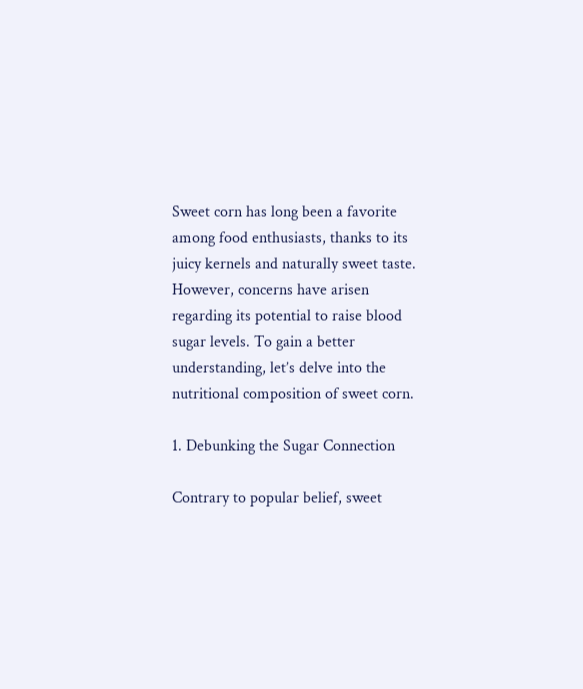Sweet corn has long been a favorite among food enthusiasts, thanks to its juicy kernels and naturally sweet taste. However, concerns have arisen regarding its potential to raise blood sugar levels. To gain a better understanding, let’s delve into the nutritional composition of sweet corn.

1. Debunking the Sugar Connection

Contrary to popular belief, sweet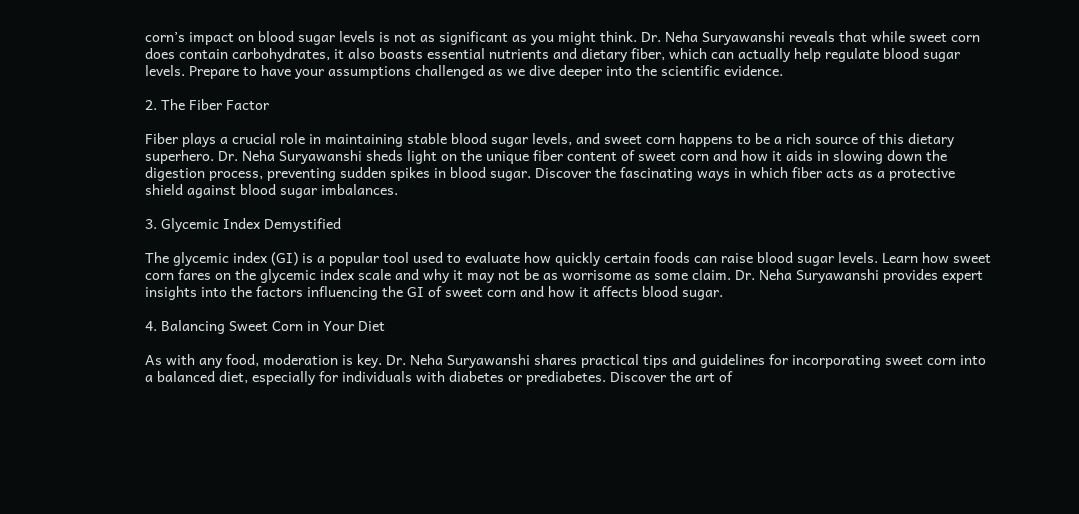corn’s impact on blood sugar levels is not as significant as you might think. Dr. Neha Suryawanshi reveals that while sweet corn does contain carbohydrates, it also boasts essential nutrients and dietary fiber, which can actually help regulate blood sugar levels. Prepare to have your assumptions challenged as we dive deeper into the scientific evidence.

2. The Fiber Factor

Fiber plays a crucial role in maintaining stable blood sugar levels, and sweet corn happens to be a rich source of this dietary superhero. Dr. Neha Suryawanshi sheds light on the unique fiber content of sweet corn and how it aids in slowing down the digestion process, preventing sudden spikes in blood sugar. Discover the fascinating ways in which fiber acts as a protective shield against blood sugar imbalances.

3. Glycemic Index Demystified

The glycemic index (GI) is a popular tool used to evaluate how quickly certain foods can raise blood sugar levels. Learn how sweet corn fares on the glycemic index scale and why it may not be as worrisome as some claim. Dr. Neha Suryawanshi provides expert insights into the factors influencing the GI of sweet corn and how it affects blood sugar.

4. Balancing Sweet Corn in Your Diet

As with any food, moderation is key. Dr. Neha Suryawanshi shares practical tips and guidelines for incorporating sweet corn into a balanced diet, especially for individuals with diabetes or prediabetes. Discover the art of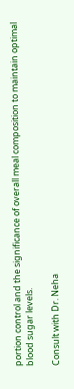portion control and the significance of overall meal composition to maintain optimal blood sugar levels.

Consult with Dr. Neha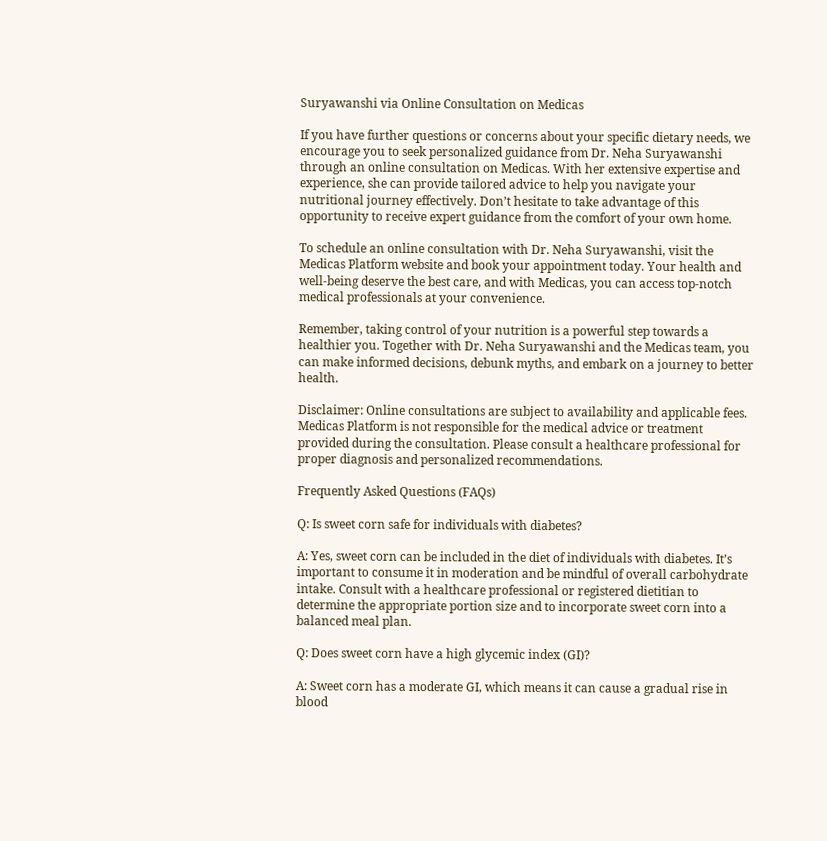Suryawanshi via Online Consultation on Medicas

If you have further questions or concerns about your specific dietary needs, we encourage you to seek personalized guidance from Dr. Neha Suryawanshi through an online consultation on Medicas. With her extensive expertise and experience, she can provide tailored advice to help you navigate your nutritional journey effectively. Don’t hesitate to take advantage of this opportunity to receive expert guidance from the comfort of your own home.

To schedule an online consultation with Dr. Neha Suryawanshi, visit the Medicas Platform website and book your appointment today. Your health and well-being deserve the best care, and with Medicas, you can access top-notch medical professionals at your convenience.

Remember, taking control of your nutrition is a powerful step towards a healthier you. Together with Dr. Neha Suryawanshi and the Medicas team, you can make informed decisions, debunk myths, and embark on a journey to better health.

Disclaimer: Online consultations are subject to availability and applicable fees. Medicas Platform is not responsible for the medical advice or treatment provided during the consultation. Please consult a healthcare professional for proper diagnosis and personalized recommendations.

Frequently Asked Questions (FAQs)

Q: Is sweet corn safe for individuals with diabetes?

A: Yes, sweet corn can be included in the diet of individuals with diabetes. It’s important to consume it in moderation and be mindful of overall carbohydrate intake. Consult with a healthcare professional or registered dietitian to determine the appropriate portion size and to incorporate sweet corn into a balanced meal plan.

Q: Does sweet corn have a high glycemic index (GI)?

A: Sweet corn has a moderate GI, which means it can cause a gradual rise in blood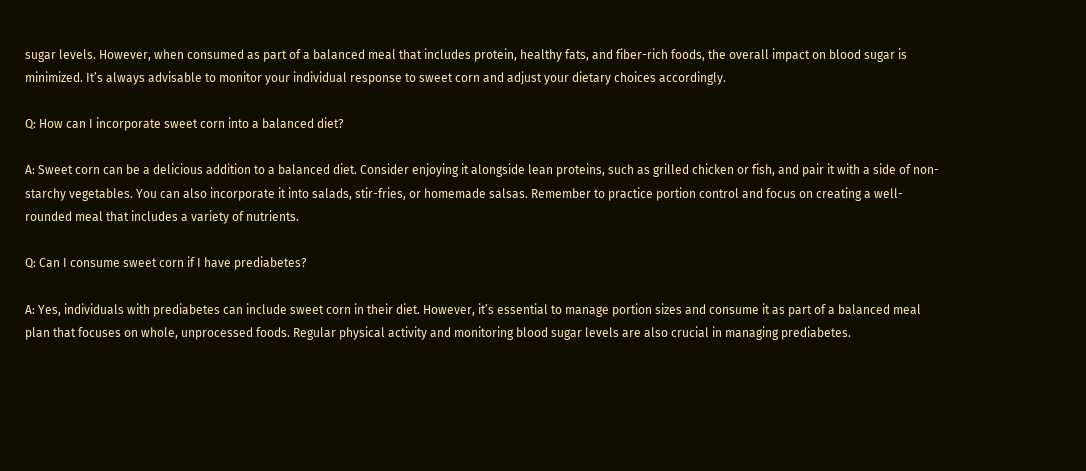sugar levels. However, when consumed as part of a balanced meal that includes protein, healthy fats, and fiber-rich foods, the overall impact on blood sugar is minimized. It’s always advisable to monitor your individual response to sweet corn and adjust your dietary choices accordingly.

Q: How can I incorporate sweet corn into a balanced diet?

A: Sweet corn can be a delicious addition to a balanced diet. Consider enjoying it alongside lean proteins, such as grilled chicken or fish, and pair it with a side of non-starchy vegetables. You can also incorporate it into salads, stir-fries, or homemade salsas. Remember to practice portion control and focus on creating a well-rounded meal that includes a variety of nutrients.

Q: Can I consume sweet corn if I have prediabetes?

A: Yes, individuals with prediabetes can include sweet corn in their diet. However, it’s essential to manage portion sizes and consume it as part of a balanced meal plan that focuses on whole, unprocessed foods. Regular physical activity and monitoring blood sugar levels are also crucial in managing prediabetes.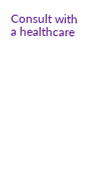Consult with a healthcare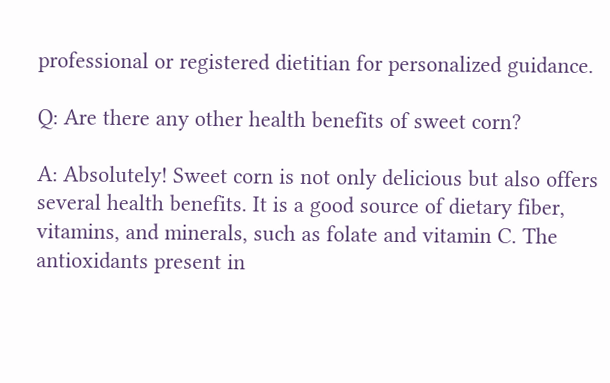professional or registered dietitian for personalized guidance.

Q: Are there any other health benefits of sweet corn?

A: Absolutely! Sweet corn is not only delicious but also offers several health benefits. It is a good source of dietary fiber, vitamins, and minerals, such as folate and vitamin C. The antioxidants present in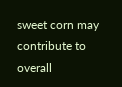sweet corn may contribute to overall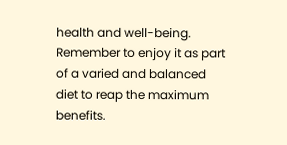health and well-being. Remember to enjoy it as part of a varied and balanced diet to reap the maximum benefits.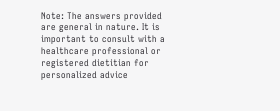Note: The answers provided are general in nature. It is important to consult with a healthcare professional or registered dietitian for personalized advice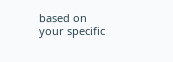based on your specific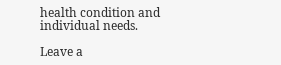health condition and individual needs.

Leave a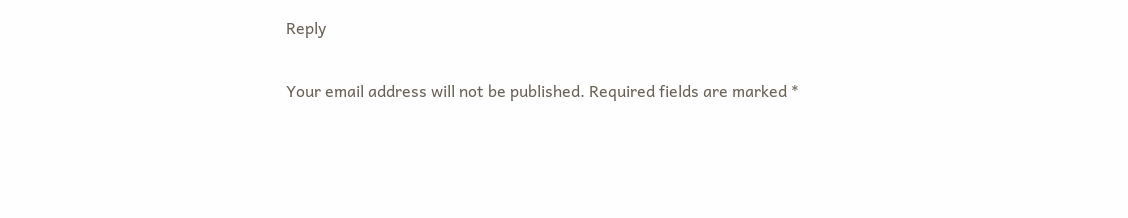Reply

Your email address will not be published. Required fields are marked *